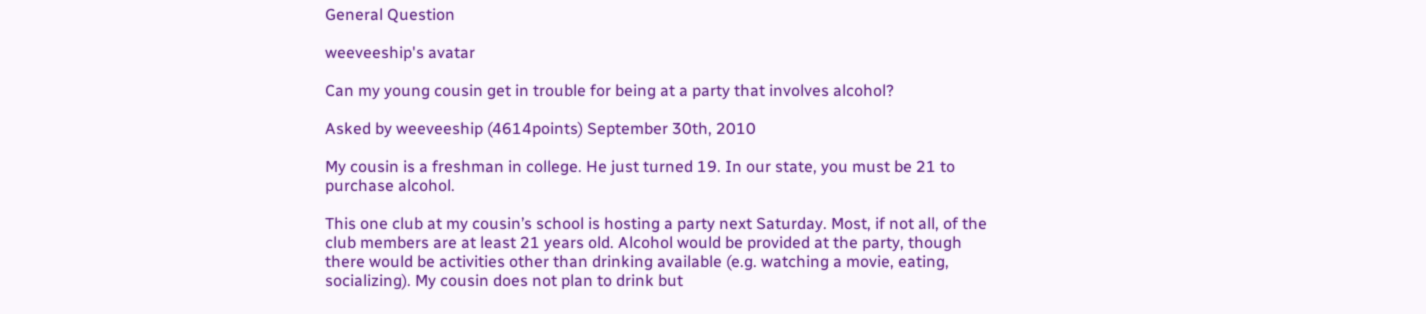General Question

weeveeship's avatar

Can my young cousin get in trouble for being at a party that involves alcohol?

Asked by weeveeship (4614points) September 30th, 2010

My cousin is a freshman in college. He just turned 19. In our state, you must be 21 to purchase alcohol.

This one club at my cousin’s school is hosting a party next Saturday. Most, if not all, of the club members are at least 21 years old. Alcohol would be provided at the party, though there would be activities other than drinking available (e.g. watching a movie, eating, socializing). My cousin does not plan to drink but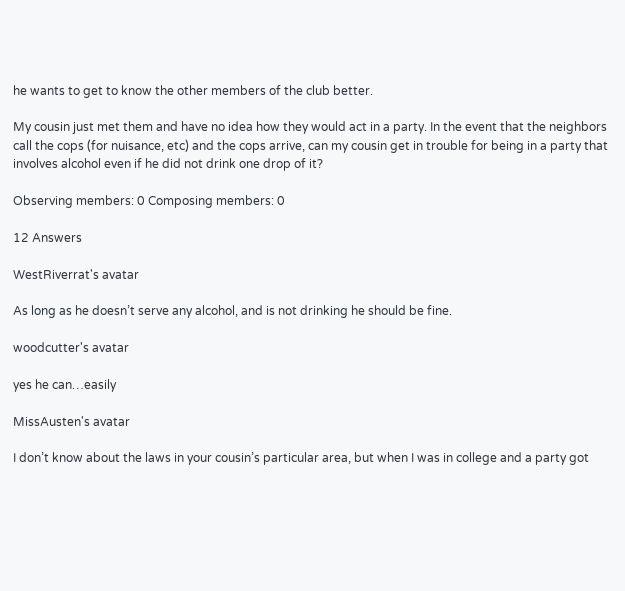he wants to get to know the other members of the club better.

My cousin just met them and have no idea how they would act in a party. In the event that the neighbors call the cops (for nuisance, etc) and the cops arrive, can my cousin get in trouble for being in a party that involves alcohol even if he did not drink one drop of it?

Observing members: 0 Composing members: 0

12 Answers

WestRiverrat's avatar

As long as he doesn’t serve any alcohol, and is not drinking he should be fine.

woodcutter's avatar

yes he can…easily

MissAusten's avatar

I don’t know about the laws in your cousin’s particular area, but when I was in college and a party got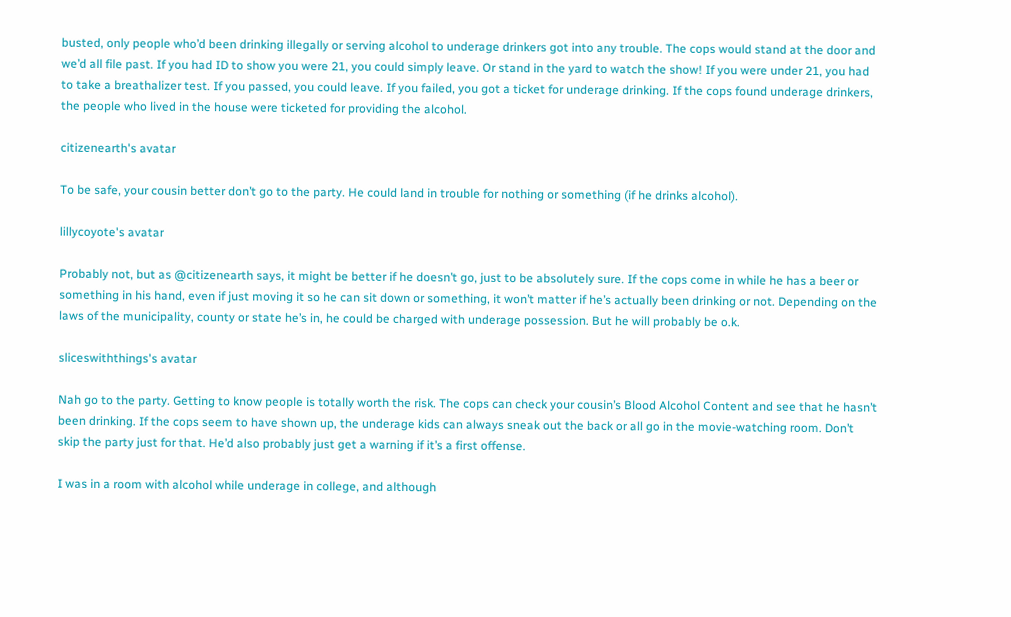busted, only people who’d been drinking illegally or serving alcohol to underage drinkers got into any trouble. The cops would stand at the door and we’d all file past. If you had ID to show you were 21, you could simply leave. Or stand in the yard to watch the show! If you were under 21, you had to take a breathalizer test. If you passed, you could leave. If you failed, you got a ticket for underage drinking. If the cops found underage drinkers, the people who lived in the house were ticketed for providing the alcohol.

citizenearth's avatar

To be safe, your cousin better don’t go to the party. He could land in trouble for nothing or something (if he drinks alcohol).

lillycoyote's avatar

Probably not, but as @citizenearth says, it might be better if he doesn’t go, just to be absolutely sure. If the cops come in while he has a beer or something in his hand, even if just moving it so he can sit down or something, it won’t matter if he’s actually been drinking or not. Depending on the laws of the municipality, county or state he’s in, he could be charged with underage possession. But he will probably be o.k.

sliceswiththings's avatar

Nah go to the party. Getting to know people is totally worth the risk. The cops can check your cousin’s Blood Alcohol Content and see that he hasn’t been drinking. If the cops seem to have shown up, the underage kids can always sneak out the back or all go in the movie-watching room. Don’t skip the party just for that. He’d also probably just get a warning if it’s a first offense.

I was in a room with alcohol while underage in college, and although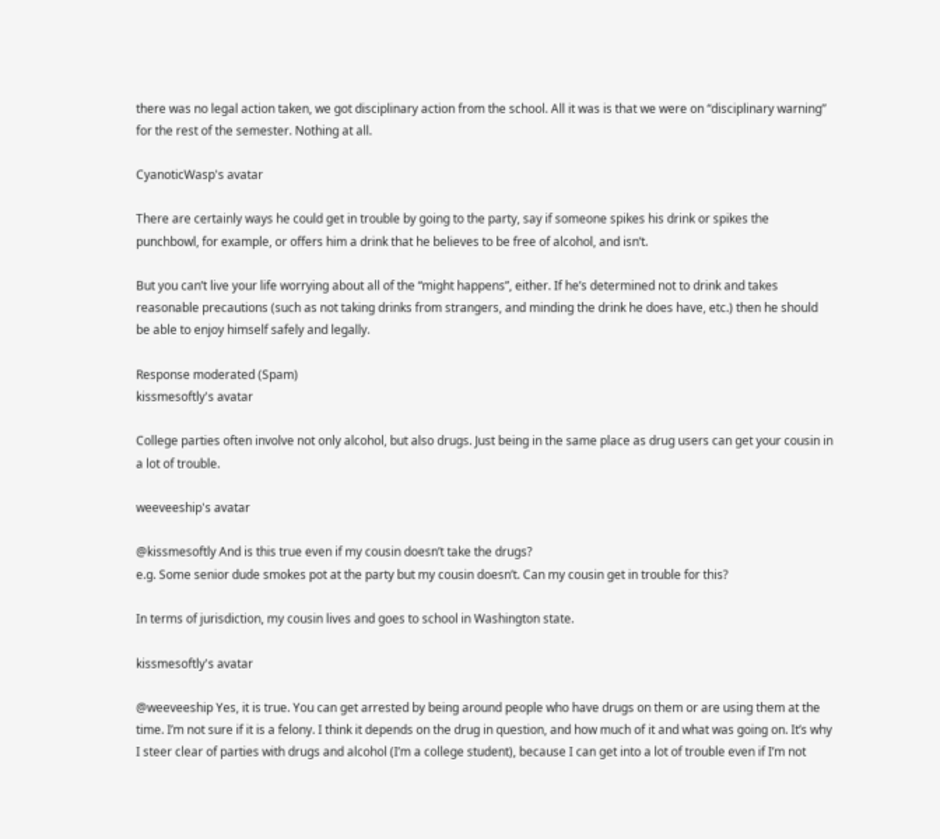there was no legal action taken, we got disciplinary action from the school. All it was is that we were on “disciplinary warning” for the rest of the semester. Nothing at all.

CyanoticWasp's avatar

There are certainly ways he could get in trouble by going to the party, say if someone spikes his drink or spikes the punchbowl, for example, or offers him a drink that he believes to be free of alcohol, and isn’t.

But you can’t live your life worrying about all of the “might happens”, either. If he’s determined not to drink and takes reasonable precautions (such as not taking drinks from strangers, and minding the drink he does have, etc.) then he should be able to enjoy himself safely and legally.

Response moderated (Spam)
kissmesoftly's avatar

College parties often involve not only alcohol, but also drugs. Just being in the same place as drug users can get your cousin in a lot of trouble.

weeveeship's avatar

@kissmesoftly And is this true even if my cousin doesn’t take the drugs?
e.g. Some senior dude smokes pot at the party but my cousin doesn’t. Can my cousin get in trouble for this?

In terms of jurisdiction, my cousin lives and goes to school in Washington state.

kissmesoftly's avatar

@weeveeship Yes, it is true. You can get arrested by being around people who have drugs on them or are using them at the time. I’m not sure if it is a felony. I think it depends on the drug in question, and how much of it and what was going on. It’s why I steer clear of parties with drugs and alcohol (I’m a college student), because I can get into a lot of trouble even if I’m not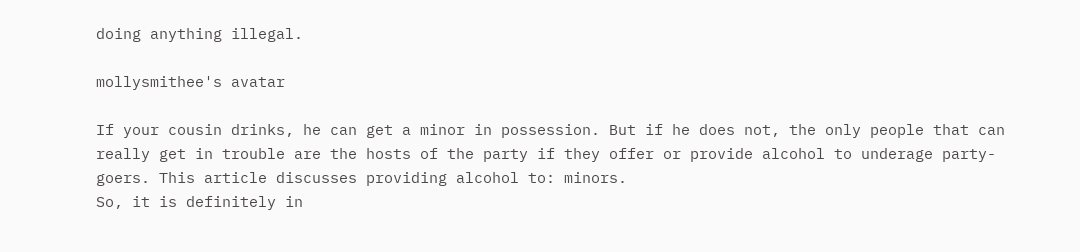doing anything illegal.

mollysmithee's avatar

If your cousin drinks, he can get a minor in possession. But if he does not, the only people that can really get in trouble are the hosts of the party if they offer or provide alcohol to underage party-goers. This article discusses providing alcohol to: minors.
So, it is definitely in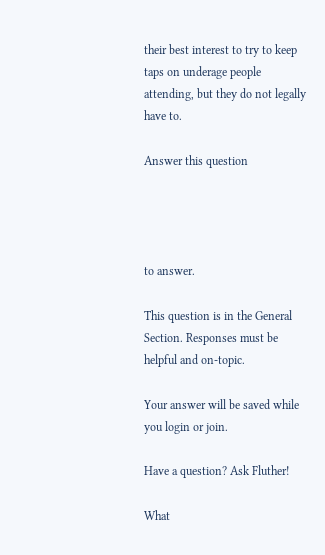their best interest to try to keep taps on underage people attending, but they do not legally have to.

Answer this question




to answer.

This question is in the General Section. Responses must be helpful and on-topic.

Your answer will be saved while you login or join.

Have a question? Ask Fluther!

What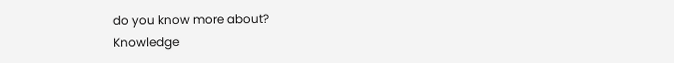do you know more about?
Knowledge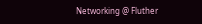Networking @ Fluther